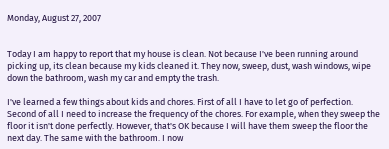Monday, August 27, 2007


Today I am happy to report that my house is clean. Not because I've been running around picking up, its clean because my kids cleaned it. They now, sweep, dust, wash windows, wipe down the bathroom, wash my car and empty the trash.

I've learned a few things about kids and chores. First of all I have to let go of perfection. Second of all I need to increase the frequency of the chores. For example, when they sweep the floor it isn't done perfectly. However, that's OK because I will have them sweep the floor the next day. The same with the bathroom. I now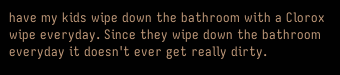have my kids wipe down the bathroom with a Clorox wipe everyday. Since they wipe down the bathroom everyday it doesn't ever get really dirty.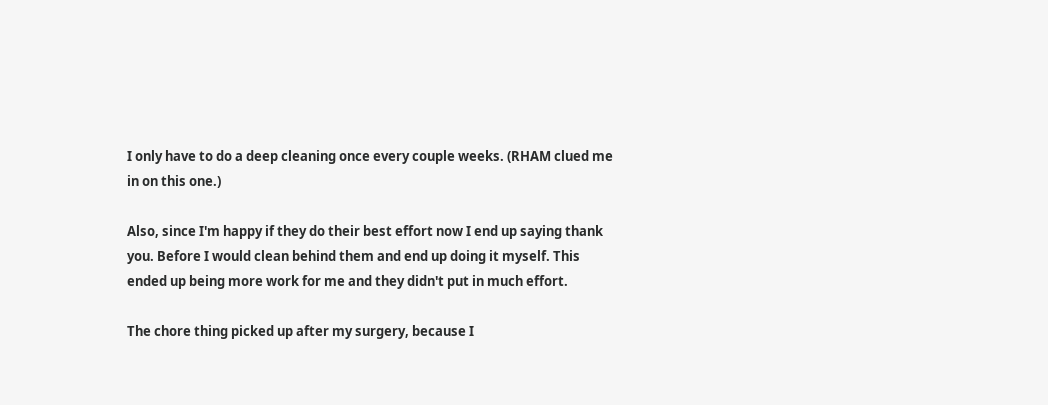I only have to do a deep cleaning once every couple weeks. (RHAM clued me in on this one.)

Also, since I'm happy if they do their best effort now I end up saying thank you. Before I would clean behind them and end up doing it myself. This ended up being more work for me and they didn't put in much effort.

The chore thing picked up after my surgery, because I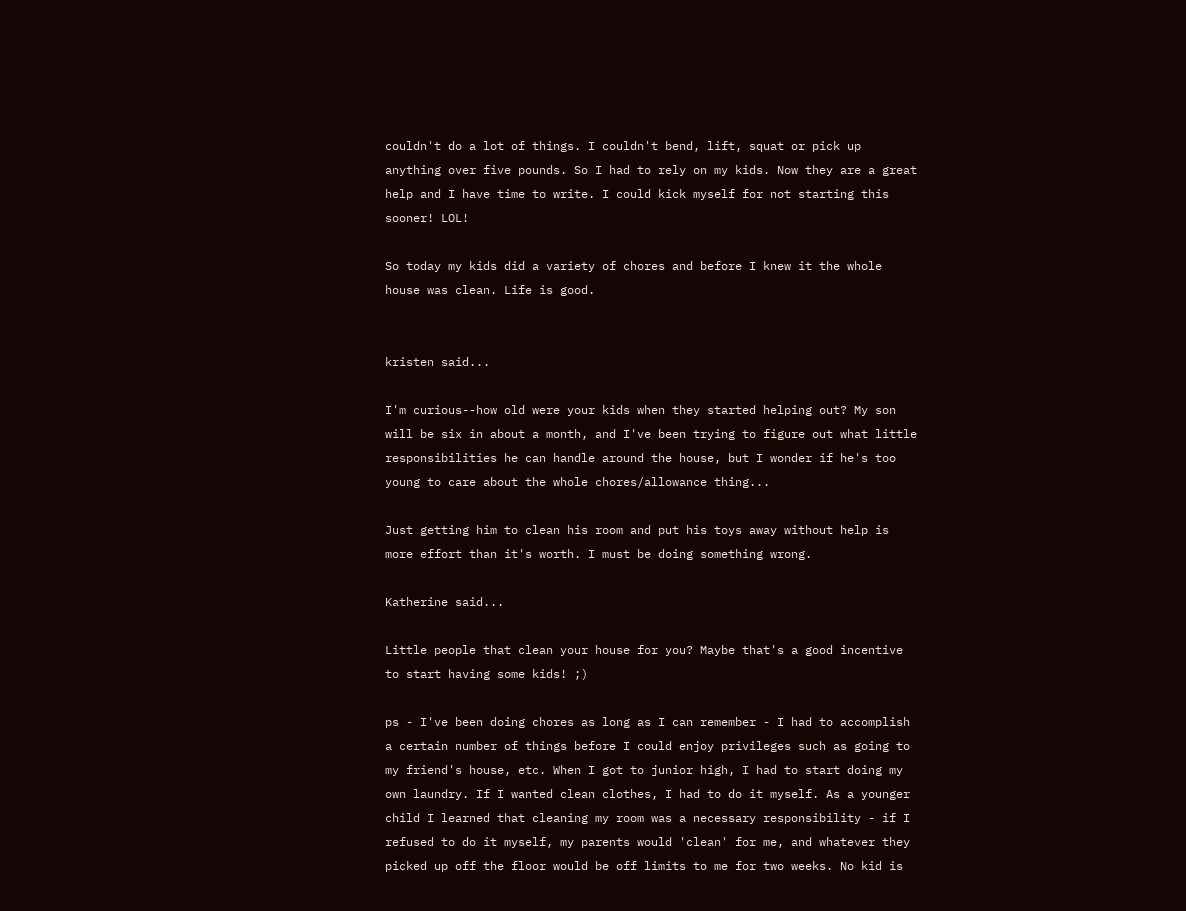couldn't do a lot of things. I couldn't bend, lift, squat or pick up anything over five pounds. So I had to rely on my kids. Now they are a great help and I have time to write. I could kick myself for not starting this sooner! LOL!

So today my kids did a variety of chores and before I knew it the whole house was clean. Life is good.


kristen said...

I'm curious--how old were your kids when they started helping out? My son will be six in about a month, and I've been trying to figure out what little responsibilities he can handle around the house, but I wonder if he's too young to care about the whole chores/allowance thing...

Just getting him to clean his room and put his toys away without help is more effort than it's worth. I must be doing something wrong.

Katherine said...

Little people that clean your house for you? Maybe that's a good incentive to start having some kids! ;)

ps - I've been doing chores as long as I can remember - I had to accomplish a certain number of things before I could enjoy privileges such as going to my friend's house, etc. When I got to junior high, I had to start doing my own laundry. If I wanted clean clothes, I had to do it myself. As a younger child I learned that cleaning my room was a necessary responsibility - if I refused to do it myself, my parents would 'clean' for me, and whatever they picked up off the floor would be off limits to me for two weeks. No kid is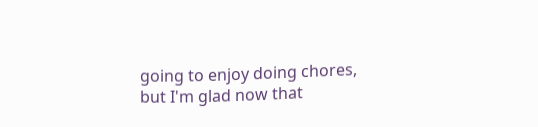going to enjoy doing chores, but I'm glad now that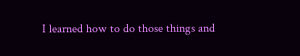I learned how to do those things and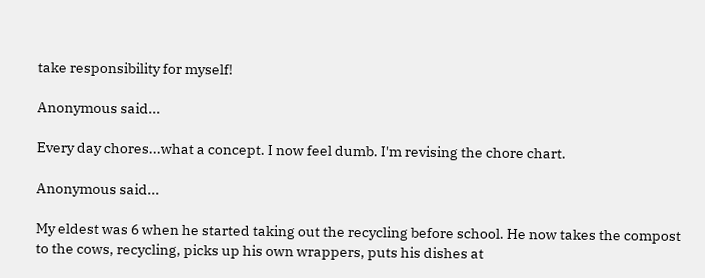take responsibility for myself!

Anonymous said...

Every day chores...what a concept. I now feel dumb. I'm revising the chore chart.

Anonymous said...

My eldest was 6 when he started taking out the recycling before school. He now takes the compost to the cows, recycling, picks up his own wrappers, puts his dishes at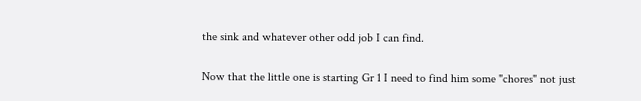the sink and whatever other odd job I can find.

Now that the little one is starting Gr 1 I need to find him some "chores" not just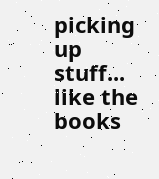picking up stuff... like the books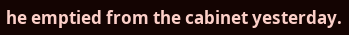he emptied from the cabinet yesterday.